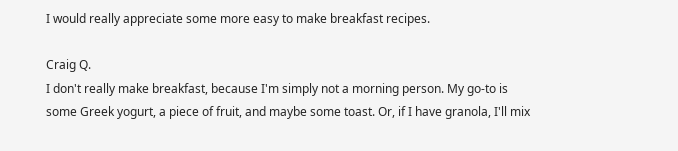I would really appreciate some more easy to make breakfast recipes.

Craig Q.
I don't really make breakfast, because I'm simply not a morning person. My go-to is some Greek yogurt, a piece of fruit, and maybe some toast. Or, if I have granola, I'll mix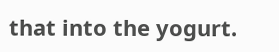that into the yogurt.